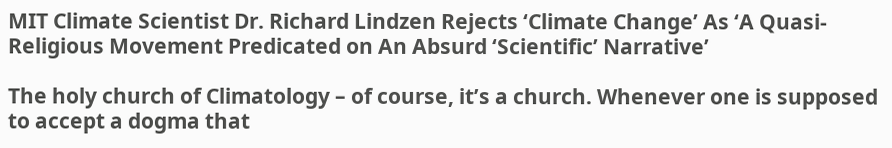MIT Climate Scientist Dr. Richard Lindzen Rejects ‘Climate Change’ As ‘A Quasi-Religious Movement Predicated on An Absurd ‘Scientific’ Narrative’

The holy church of Climatology – of course, it’s a church. Whenever one is supposed to accept a dogma that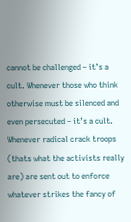cannot be challenged – it’s a cult. Whenever those who think otherwise must be silenced and even persecuted – it’s a cult. Whenever radical crack troops (thats what the activists really are) are sent out to enforce whatever strikes the fancy of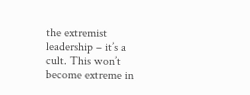the extremist leadership – it’s a cult. This won’t become extreme in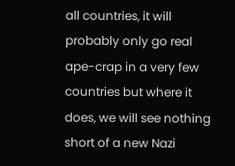all countries, it will probably only go real ape-crap in a very few countries but where it does, we will see nothing short of a new Nazi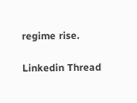regime rise.

Linkedin Thread